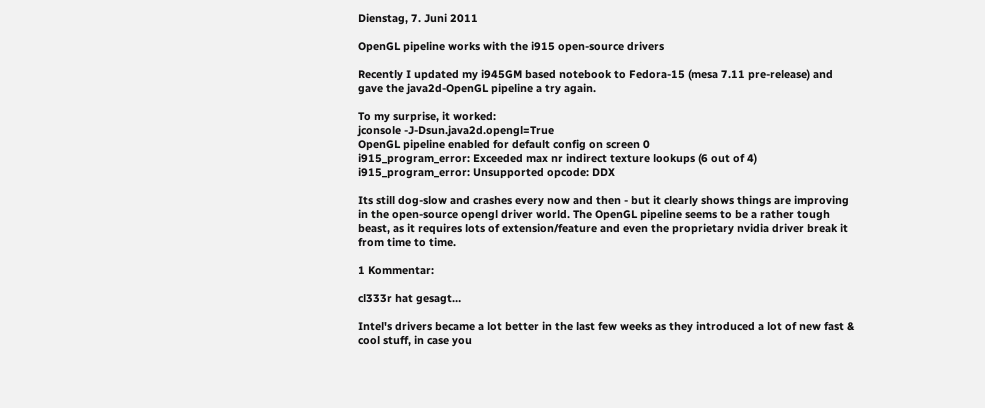Dienstag, 7. Juni 2011

OpenGL pipeline works with the i915 open-source drivers

Recently I updated my i945GM based notebook to Fedora-15 (mesa 7.11 pre-release) and gave the java2d-OpenGL pipeline a try again.

To my surprise, it worked:
jconsole -J-Dsun.java2d.opengl=True
OpenGL pipeline enabled for default config on screen 0
i915_program_error: Exceeded max nr indirect texture lookups (6 out of 4)
i915_program_error: Unsupported opcode: DDX

Its still dog-slow and crashes every now and then - but it clearly shows things are improving in the open-source opengl driver world. The OpenGL pipeline seems to be a rather tough beast, as it requires lots of extension/feature and even the proprietary nvidia driver break it from time to time.

1 Kommentar:

cl333r hat gesagt…

Intel's drivers became a lot better in the last few weeks as they introduced a lot of new fast & cool stuff, in case you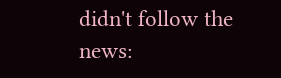didn't follow the news: